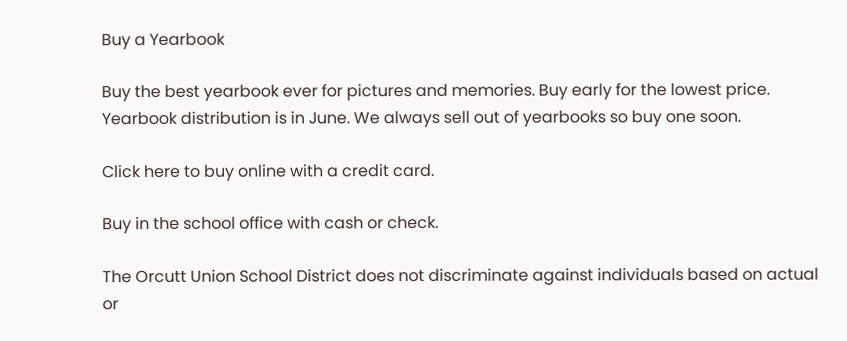Buy a Yearbook

Buy the best yearbook ever for pictures and memories. Buy early for the lowest price. Yearbook distribution is in June. We always sell out of yearbooks so buy one soon.

Click here to buy online with a credit card.

Buy in the school office with cash or check.

The Orcutt Union School District does not discriminate against individuals based on actual or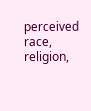perceived race, religion,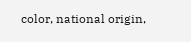color, national origin,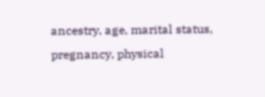ancestry, age, marital status, pregnancy, physical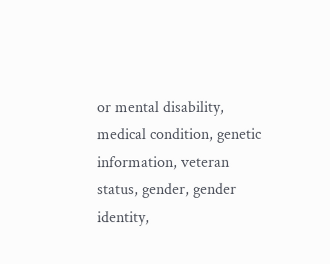or mental disability, medical condition, genetic information, veteran status, gender, gender identity,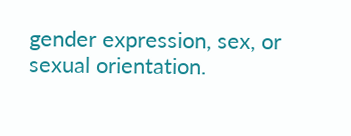gender expression, sex, or sexual orientation.